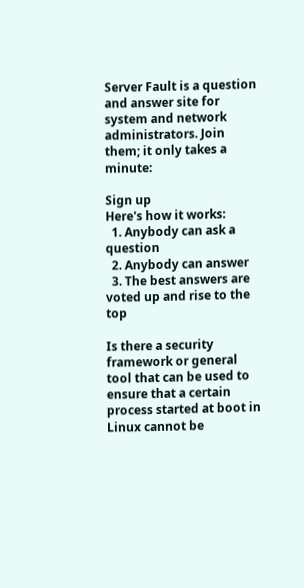Server Fault is a question and answer site for system and network administrators. Join them; it only takes a minute:

Sign up
Here's how it works:
  1. Anybody can ask a question
  2. Anybody can answer
  3. The best answers are voted up and rise to the top

Is there a security framework or general tool that can be used to ensure that a certain process started at boot in Linux cannot be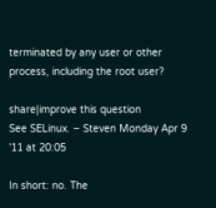terminated by any user or other process, including the root user?

share|improve this question
See SELinux. – Steven Monday Apr 9 '11 at 20:05

In short: no. The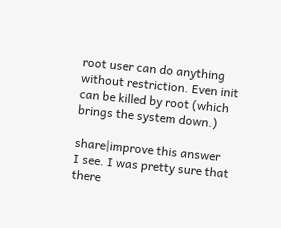root user can do anything without restriction. Even init can be killed by root (which brings the system down.)

share|improve this answer
I see. I was pretty sure that there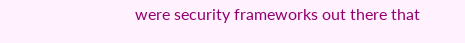were security frameworks out there that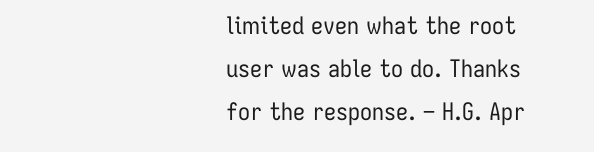limited even what the root user was able to do. Thanks for the response. – H.G. Apr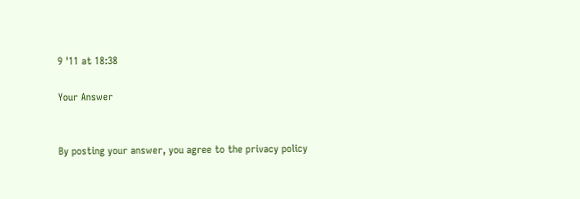9 '11 at 18:38

Your Answer


By posting your answer, you agree to the privacy policy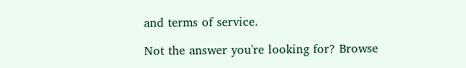and terms of service.

Not the answer you're looking for? Browse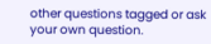other questions tagged or ask your own question.